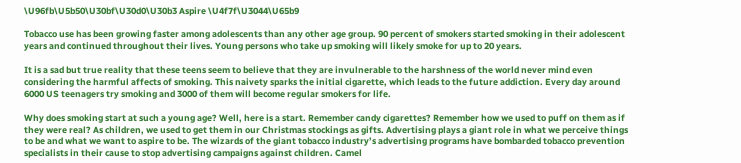\U96fb\U5b50\U30bf\U30d0\U30b3 Aspire \U4f7f\U3044\U65b9

Tobacco use has been growing faster among adolescents than any other age group. 90 percent of smokers started smoking in their adolescent years and continued throughout their lives. Young persons who take up smoking will likely smoke for up to 20 years.

It is a sad but true reality that these teens seem to believe that they are invulnerable to the harshness of the world never mind even considering the harmful affects of smoking. This naivety sparks the initial cigarette, which leads to the future addiction. Every day around 6000 US teenagers try smoking and 3000 of them will become regular smokers for life.

Why does smoking start at such a young age? Well, here is a start. Remember candy cigarettes? Remember how we used to puff on them as if they were real? As children, we used to get them in our Christmas stockings as gifts. Advertising plays a giant role in what we perceive things to be and what we want to aspire to be. The wizards of the giant tobacco industry’s advertising programs have bombarded tobacco prevention specialists in their cause to stop advertising campaigns against children. Camel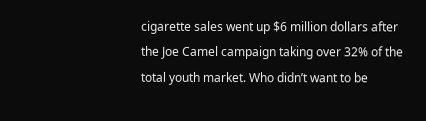cigarette sales went up $6 million dollars after the Joe Camel campaign taking over 32% of the total youth market. Who didn’t want to be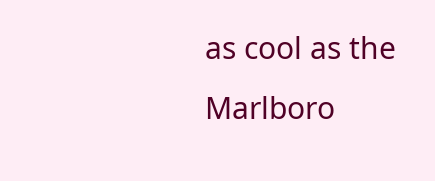as cool as the Marlboro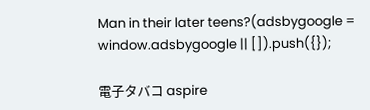Man in their later teens?(adsbygoogle = window.adsbygoogle || []).push({});

電子タバコ aspire